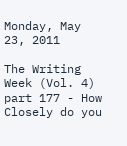Monday, May 23, 2011

The Writing Week (Vol. 4) part 177 - How Closely do you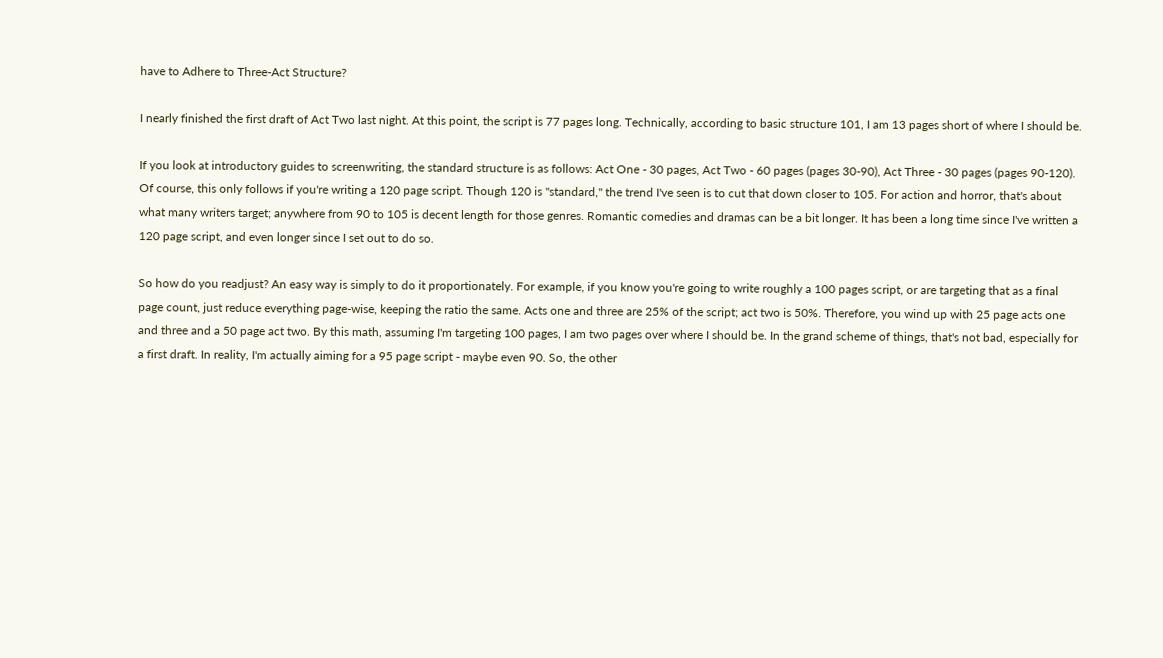have to Adhere to Three-Act Structure?

I nearly finished the first draft of Act Two last night. At this point, the script is 77 pages long. Technically, according to basic structure 101, I am 13 pages short of where I should be.

If you look at introductory guides to screenwriting, the standard structure is as follows: Act One - 30 pages, Act Two - 60 pages (pages 30-90), Act Three - 30 pages (pages 90-120). Of course, this only follows if you're writing a 120 page script. Though 120 is "standard," the trend I've seen is to cut that down closer to 105. For action and horror, that's about what many writers target; anywhere from 90 to 105 is decent length for those genres. Romantic comedies and dramas can be a bit longer. It has been a long time since I've written a 120 page script, and even longer since I set out to do so.

So how do you readjust? An easy way is simply to do it proportionately. For example, if you know you're going to write roughly a 100 pages script, or are targeting that as a final page count, just reduce everything page-wise, keeping the ratio the same. Acts one and three are 25% of the script; act two is 50%. Therefore, you wind up with 25 page acts one and three and a 50 page act two. By this math, assuming I'm targeting 100 pages, I am two pages over where I should be. In the grand scheme of things, that's not bad, especially for a first draft. In reality, I'm actually aiming for a 95 page script - maybe even 90. So, the other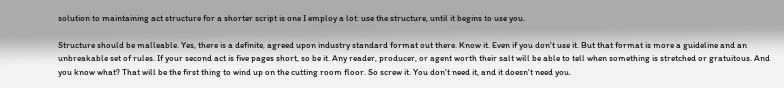solution to maintaining act structure for a shorter script is one I employ a lot: use the structure, until it begins to use you.

Structure should be malleable. Yes, there is a definite, agreed upon industry standard format out there. Know it. Even if you don't use it. But that format is more a guideline and an unbreakable set of rules. If your second act is five pages short, so be it. Any reader, producer, or agent worth their salt will be able to tell when something is stretched or gratuitous. And you know what? That will be the first thing to wind up on the cutting room floor. So screw it. You don't need it, and it doesn't need you.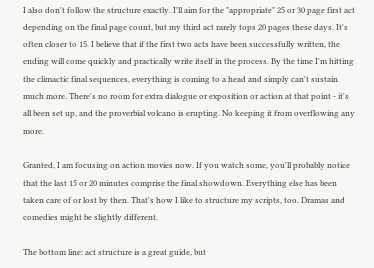I also don't follow the structure exactly. I'll aim for the "appropriate" 25 or 30 page first act depending on the final page count, but my third act rarely tops 20 pages these days. It's often closer to 15. I believe that if the first two acts have been successfully written, the ending will come quickly and practically write itself in the process. By the time I'm hitting the climactic final sequences, everything is coming to a head and simply can't sustain much more. There's no room for extra dialogue or exposition or action at that point - it's all been set up, and the proverbial volcano is erupting. No keeping it from overflowing any more.

Granted, I am focusing on action movies now. If you watch some, you'll probably notice that the last 15 or 20 minutes comprise the final showdown. Everything else has been taken care of or lost by then. That's how I like to structure my scripts, too. Dramas and comedies might be slightly different.

The bottom line: act structure is a great guide, but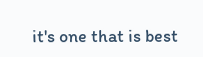it's one that is best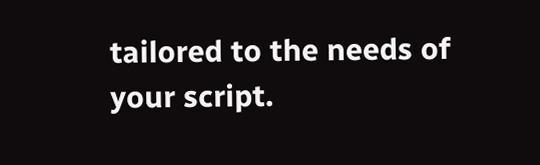tailored to the needs of your script.